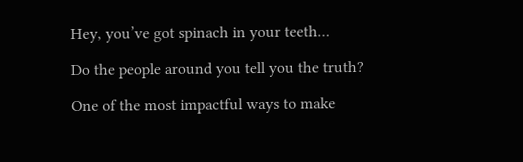Hey, you’ve got spinach in your teeth…

Do the people around you tell you the truth?

One of the most impactful ways to make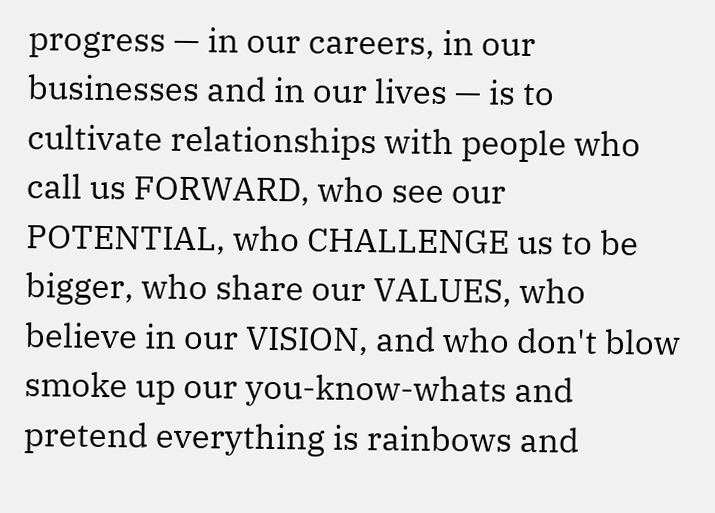progress — in our careers, in our businesses and in our lives — is to cultivate relationships with people who call us FORWARD, who see our POTENTIAL, who CHALLENGE us to be bigger, who share our VALUES, who believe in our VISION, and who don't blow smoke up our you-know-whats and pretend everything is rainbows and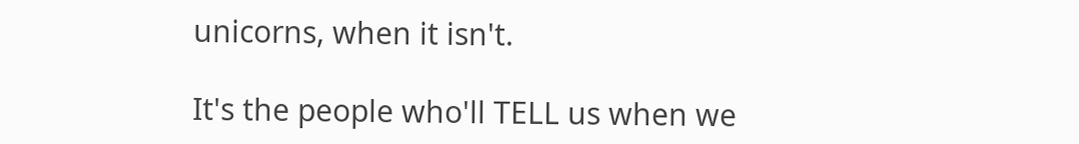unicorns, when it isn't.

It's the people who'll TELL us when we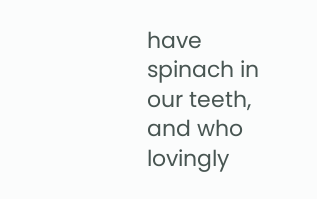have spinach in our teeth, and who lovingly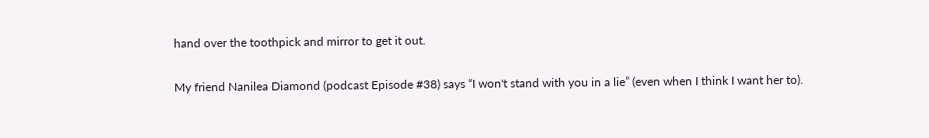hand over the toothpick and mirror to get it out.

My friend Nanilea Diamond (podcast Episode #38) says “I won't stand with you in a lie” (even when I think I want her to).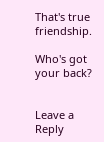That's true friendship.

Who's got your back?


Leave a Reply